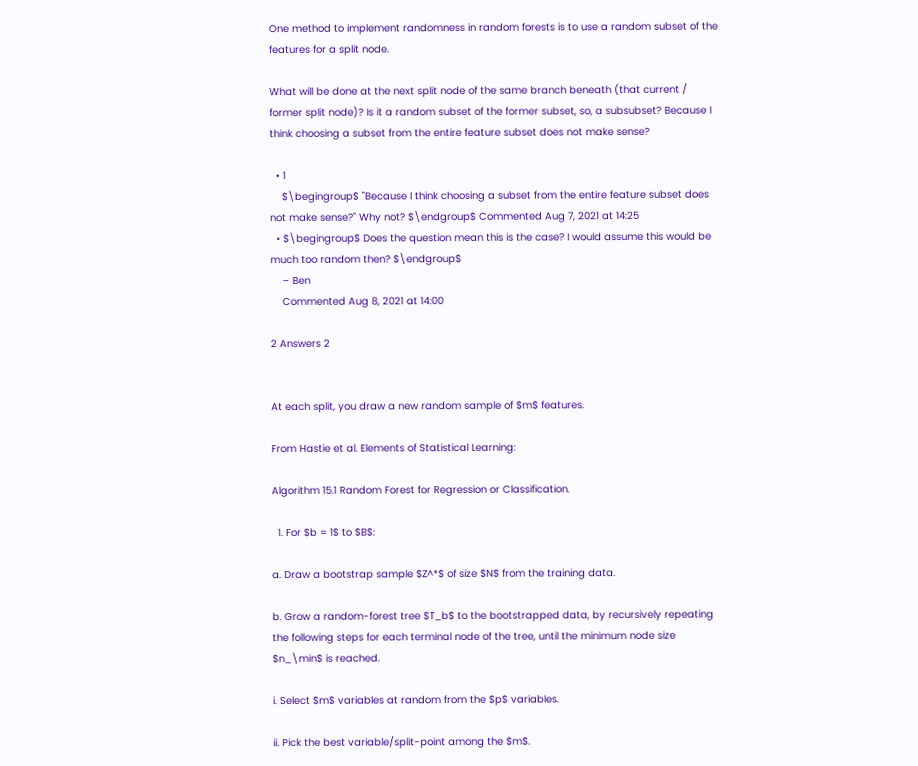One method to implement randomness in random forests is to use a random subset of the features for a split node.

What will be done at the next split node of the same branch beneath (that current / former split node)? Is it a random subset of the former subset, so, a subsubset? Because I think choosing a subset from the entire feature subset does not make sense?

  • 1
    $\begingroup$ "Because I think choosing a subset from the entire feature subset does not make sense?" Why not? $\endgroup$ Commented Aug 7, 2021 at 14:25
  • $\begingroup$ Does the question mean this is the case? I would assume this would be much too random then? $\endgroup$
    – Ben
    Commented Aug 8, 2021 at 14:00

2 Answers 2


At each split, you draw a new random sample of $m$ features.

From Hastie et al. Elements of Statistical Learning:

Algorithm 15.1 Random Forest for Regression or Classification.

  1. For $b = 1$ to $B$:

a. Draw a bootstrap sample $Z^*$ of size $N$ from the training data.

b. Grow a random-forest tree $T_b$ to the bootstrapped data, by recursively repeating the following steps for each terminal node of the tree, until the minimum node size $n_\min$ is reached.

i. Select $m$ variables at random from the $p$ variables.

ii. Pick the best variable/split-point among the $m$.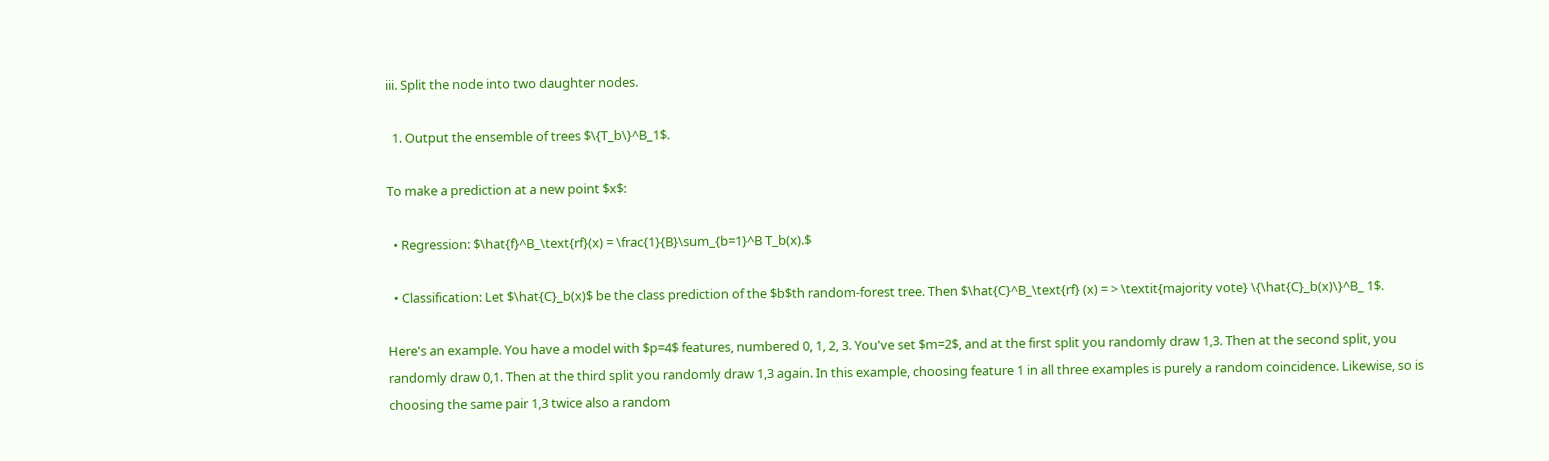iii. Split the node into two daughter nodes.

  1. Output the ensemble of trees $\{T_b\}^B_1$.

To make a prediction at a new point $x$:

  • Regression: $\hat{f}^B_\text{rf}(x) = \frac{1}{B}\sum_{b=1}^B T_b(x).$

  • Classification: Let $\hat{C}_b(x)$ be the class prediction of the $b$th random-forest tree. Then $\hat{C}^B_\text{rf} (x) = > \textit{majority vote} \{\hat{C}_b(x)\}^B_ 1$.

Here's an example. You have a model with $p=4$ features, numbered 0, 1, 2, 3. You've set $m=2$, and at the first split you randomly draw 1,3. Then at the second split, you randomly draw 0,1. Then at the third split you randomly draw 1,3 again. In this example, choosing feature 1 in all three examples is purely a random coincidence. Likewise, so is choosing the same pair 1,3 twice also a random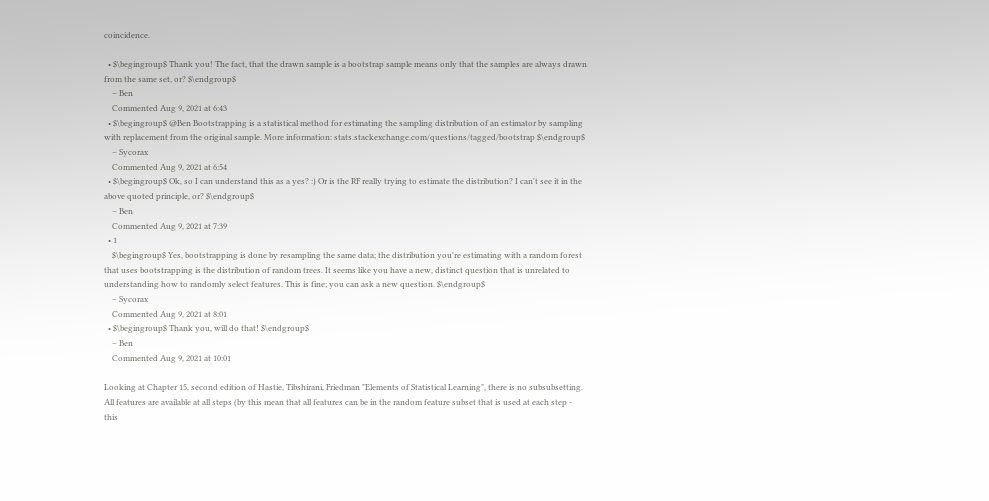coincidence.

  • $\begingroup$ Thank you! The fact, that the drawn sample is a bootstrap sample means only that the samples are always drawn from the same set, or? $\endgroup$
    – Ben
    Commented Aug 9, 2021 at 6:43
  • $\begingroup$ @Ben Bootstrapping is a statistical method for estimating the sampling distribution of an estimator by sampling with replacement from the original sample. More information: stats.stackexchange.com/questions/tagged/bootstrap $\endgroup$
    – Sycorax
    Commented Aug 9, 2021 at 6:54
  • $\begingroup$ Ok, so I can understand this as a yes? :) Or is the RF really trying to estimate the distribution? I can't see it in the above quoted principle, or? $\endgroup$
    – Ben
    Commented Aug 9, 2021 at 7:39
  • 1
    $\begingroup$ Yes, bootstrapping is done by resampling the same data; the distribution you're estimating with a random forest that uses bootstrapping is the distribution of random trees. It seems like you have a new, distinct question that is unrelated to understanding how to randomly select features. This is fine; you can ask a new question. $\endgroup$
    – Sycorax
    Commented Aug 9, 2021 at 8:01
  • $\begingroup$ Thank you, will do that! $\endgroup$
    – Ben
    Commented Aug 9, 2021 at 10:01

Looking at Chapter 15, second edition of Hastie, Tibshirani, Friedman "Elements of Statistical Learning", there is no subsubsetting. All features are available at all steps (by this mean that all features can be in the random feature subset that is used at each step - this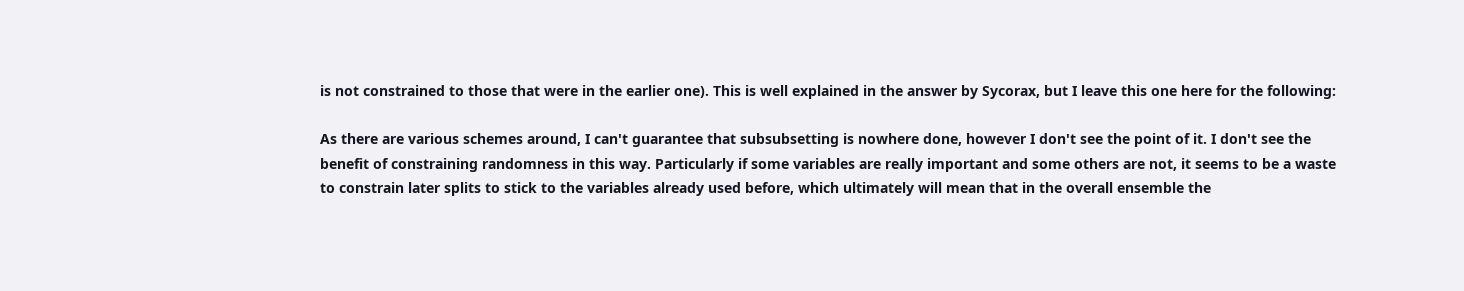is not constrained to those that were in the earlier one). This is well explained in the answer by Sycorax, but I leave this one here for the following:

As there are various schemes around, I can't guarantee that subsubsetting is nowhere done, however I don't see the point of it. I don't see the benefit of constraining randomness in this way. Particularly if some variables are really important and some others are not, it seems to be a waste to constrain later splits to stick to the variables already used before, which ultimately will mean that in the overall ensemble the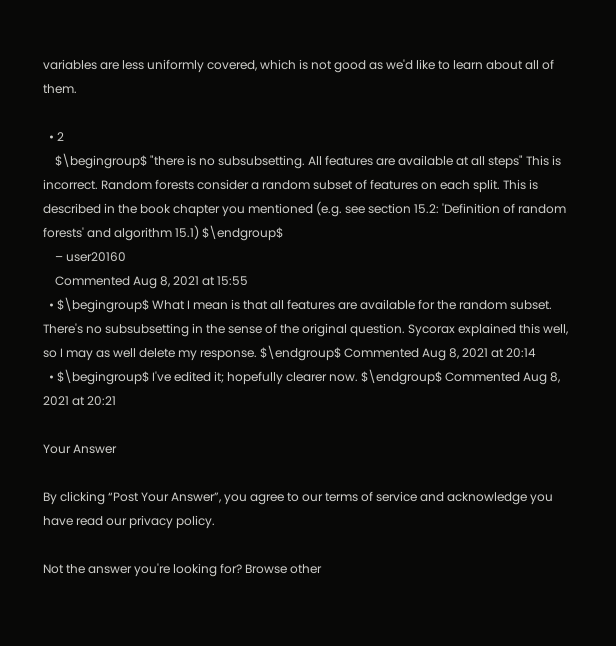variables are less uniformly covered, which is not good as we'd like to learn about all of them.

  • 2
    $\begingroup$ "there is no subsubsetting. All features are available at all steps" This is incorrect. Random forests consider a random subset of features on each split. This is described in the book chapter you mentioned (e.g. see section 15.2: 'Definition of random forests' and algorithm 15.1) $\endgroup$
    – user20160
    Commented Aug 8, 2021 at 15:55
  • $\begingroup$ What I mean is that all features are available for the random subset. There's no subsubsetting in the sense of the original question. Sycorax explained this well, so I may as well delete my response. $\endgroup$ Commented Aug 8, 2021 at 20:14
  • $\begingroup$ I've edited it; hopefully clearer now. $\endgroup$ Commented Aug 8, 2021 at 20:21

Your Answer

By clicking “Post Your Answer”, you agree to our terms of service and acknowledge you have read our privacy policy.

Not the answer you're looking for? Browse other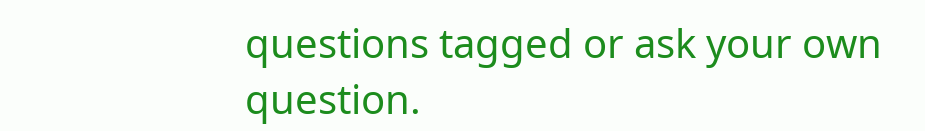questions tagged or ask your own question.